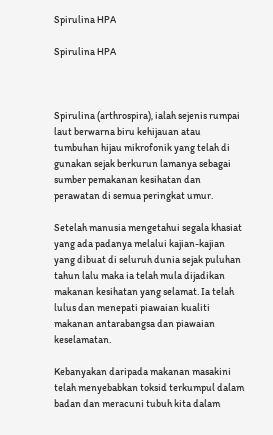Spirulina HPA

Spirulina HPA



Spirulina (arthrospira), ialah sejenis rumpai laut berwarna biru kehijauan atau tumbuhan hijau mikrofonik yang telah di gunakan sejak berkurun lamanya sebagai sumber pemakanan kesihatan dan perawatan di semua peringkat umur.

Setelah manusia mengetahui segala khasiat yang ada padanya melalui kajian-kajian yang dibuat di seluruh dunia sejak puluhan tahun lalu maka ia telah mula dijadikan makanan kesihatan yang selamat. Ia telah lulus dan menepati piawaian kualiti makanan antarabangsa dan piawaian keselamatan.

Kebanyakan daripada makanan masakini telah menyebabkan toksid terkumpul dalam badan dan meracuni tubuh kita dalam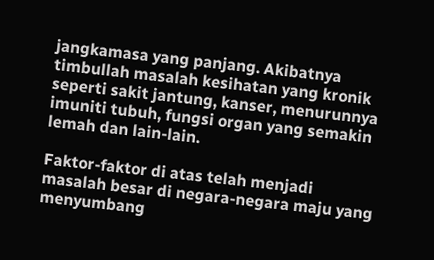jangkamasa yang panjang. Akibatnya timbullah masalah kesihatan yang kronik seperti sakit jantung, kanser, menurunnya imuniti tubuh, fungsi organ yang semakin lemah dan lain-lain.

Faktor-faktor di atas telah menjadi masalah besar di negara-negara maju yang menyumbang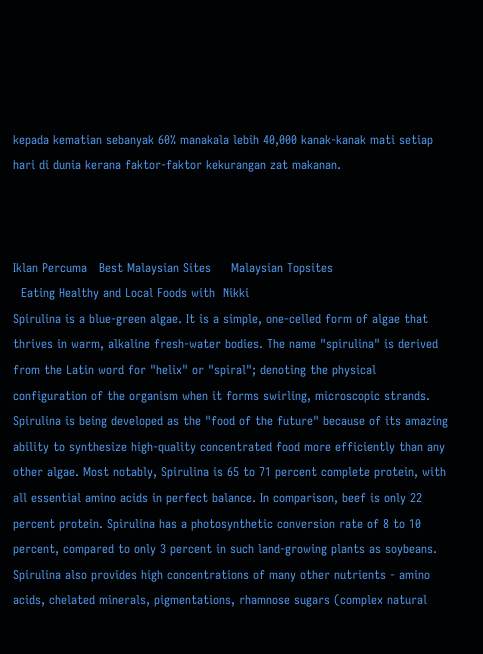kepada kematian sebanyak 60% manakala lebih 40,000 kanak-kanak mati setiap hari di dunia kerana faktor-faktor kekurangan zat makanan.



Iklan Percuma   Best Malaysian Sites     Malaysian Topsites
  Eating Healthy and Local Foods with  Nikki
Spirulina is a blue-green algae. It is a simple, one-celled form of algae that thrives in warm, alkaline fresh-water bodies. The name "spirulina" is derived from the Latin word for "helix" or "spiral"; denoting the physical configuration of the organism when it forms swirling, microscopic strands. Spirulina is being developed as the "food of the future" because of its amazing ability to synthesize high-quality concentrated food more efficiently than any other algae. Most notably, Spirulina is 65 to 71 percent complete protein, with all essential amino acids in perfect balance. In comparison, beef is only 22 percent protein. Spirulina has a photosynthetic conversion rate of 8 to 10 percent, compared to only 3 percent in such land-growing plants as soybeans. Spirulina also provides high concentrations of many other nutrients - amino acids, chelated minerals, pigmentations, rhamnose sugars (complex natural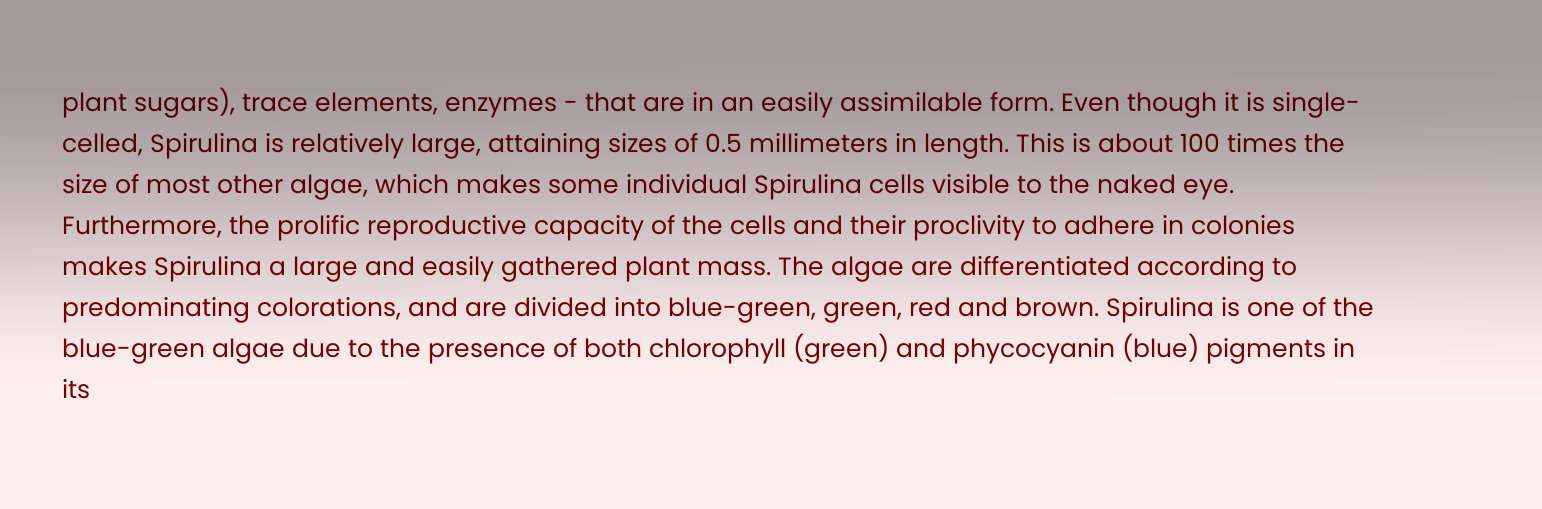plant sugars), trace elements, enzymes - that are in an easily assimilable form. Even though it is single-celled, Spirulina is relatively large, attaining sizes of 0.5 millimeters in length. This is about 100 times the size of most other algae, which makes some individual Spirulina cells visible to the naked eye. Furthermore, the prolific reproductive capacity of the cells and their proclivity to adhere in colonies makes Spirulina a large and easily gathered plant mass. The algae are differentiated according to predominating colorations, and are divided into blue-green, green, red and brown. Spirulina is one of the blue-green algae due to the presence of both chlorophyll (green) and phycocyanin (blue) pigments in its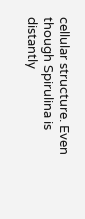cellular structure. Even though Spirulina is distantly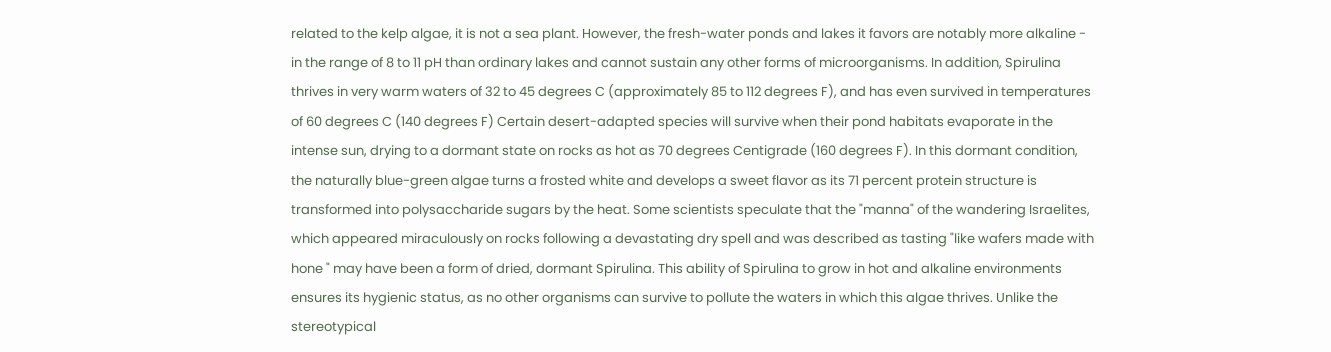related to the kelp algae, it is not a sea plant. However, the fresh-water ponds and lakes it favors are notably more alkaline - in the range of 8 to 11 pH than ordinary lakes and cannot sustain any other forms of microorganisms. In addition, Spirulina thrives in very warm waters of 32 to 45 degrees C (approximately 85 to 112 degrees F), and has even survived in temperatures of 60 degrees C (140 degrees F) Certain desert-adapted species will survive when their pond habitats evaporate in the intense sun, drying to a dormant state on rocks as hot as 70 degrees Centigrade (160 degrees F). In this dormant condition, the naturally blue-green algae turns a frosted white and develops a sweet flavor as its 71 percent protein structure is transformed into polysaccharide sugars by the heat. Some scientists speculate that the "manna" of the wandering Israelites, which appeared miraculously on rocks following a devastating dry spell and was described as tasting "like wafers made with hone " may have been a form of dried, dormant Spirulina. This ability of Spirulina to grow in hot and alkaline environments ensures its hygienic status, as no other organisms can survive to pollute the waters in which this algae thrives. Unlike the stereotypical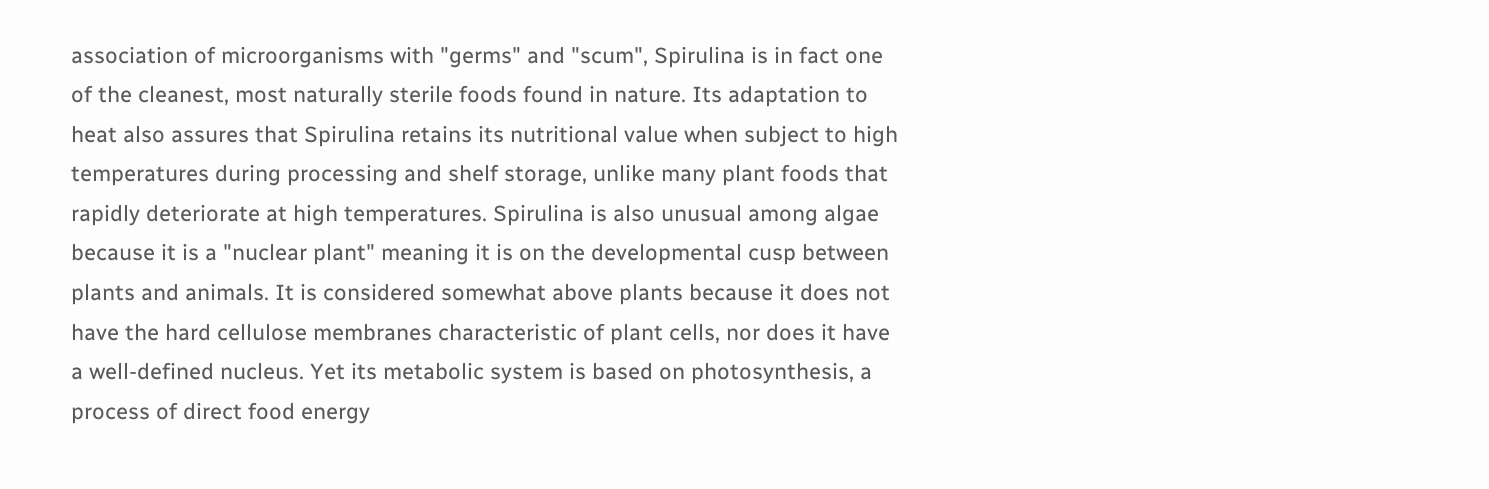association of microorganisms with "germs" and "scum", Spirulina is in fact one of the cleanest, most naturally sterile foods found in nature. Its adaptation to heat also assures that Spirulina retains its nutritional value when subject to high temperatures during processing and shelf storage, unlike many plant foods that rapidly deteriorate at high temperatures. Spirulina is also unusual among algae because it is a "nuclear plant" meaning it is on the developmental cusp between plants and animals. It is considered somewhat above plants because it does not have the hard cellulose membranes characteristic of plant cells, nor does it have a well-defined nucleus. Yet its metabolic system is based on photosynthesis, a process of direct food energy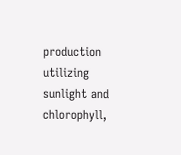production utilizing sunlight and chlorophyll,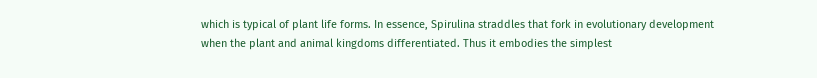which is typical of plant life forms. In essence, Spirulina straddles that fork in evolutionary development when the plant and animal kingdoms differentiated. Thus it embodies the simplest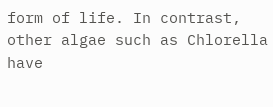form of life. In contrast, other algae such as Chlorella have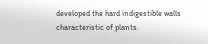developed the hard indigestible walls characteristic of plants.